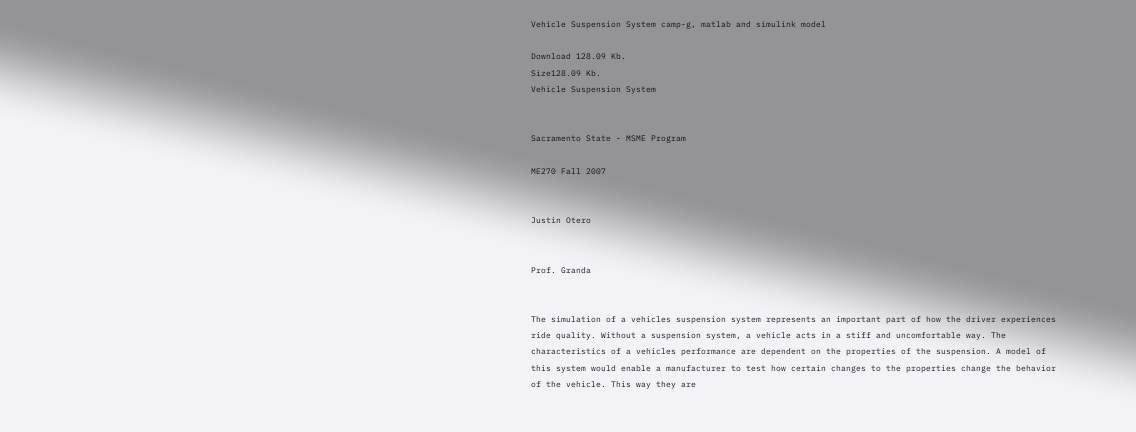Vehicle Suspension System camp-g, matlab and simulink model

Download 128.09 Kb.
Size128.09 Kb.
Vehicle Suspension System


Sacramento State - MSME Program

ME270 Fall 2007


Justin Otero


Prof. Granda


The simulation of a vehicles suspension system represents an important part of how the driver experiences ride quality. Without a suspension system, a vehicle acts in a stiff and uncomfortable way. The characteristics of a vehicles performance are dependent on the properties of the suspension. A model of this system would enable a manufacturer to test how certain changes to the properties change the behavior of the vehicle. This way they are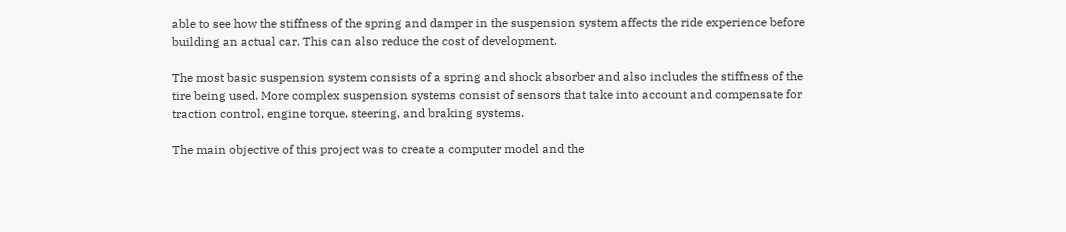able to see how the stiffness of the spring and damper in the suspension system affects the ride experience before building an actual car. This can also reduce the cost of development.

The most basic suspension system consists of a spring and shock absorber and also includes the stiffness of the tire being used. More complex suspension systems consist of sensors that take into account and compensate for traction control, engine torque, steering, and braking systems.

The main objective of this project was to create a computer model and the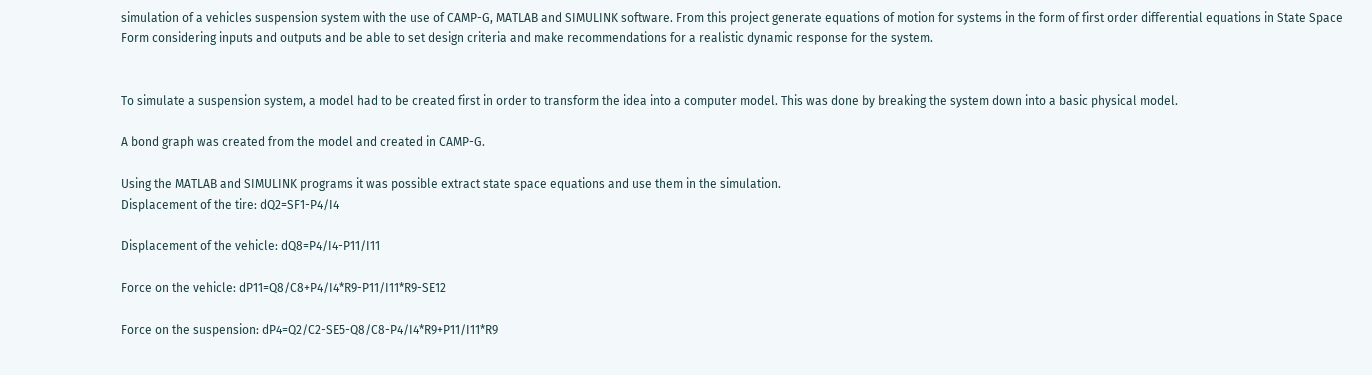simulation of a vehicles suspension system with the use of CAMP-G, MATLAB and SIMULINK software. From this project generate equations of motion for systems in the form of first order differential equations in State Space Form considering inputs and outputs and be able to set design criteria and make recommendations for a realistic dynamic response for the system.


To simulate a suspension system, a model had to be created first in order to transform the idea into a computer model. This was done by breaking the system down into a basic physical model.

A bond graph was created from the model and created in CAMP-G.

Using the MATLAB and SIMULINK programs it was possible extract state space equations and use them in the simulation.
Displacement of the tire: dQ2=SF1-P4/I4

Displacement of the vehicle: dQ8=P4/I4-P11/I11

Force on the vehicle: dP11=Q8/C8+P4/I4*R9-P11/I11*R9-SE12

Force on the suspension: dP4=Q2/C2-SE5-Q8/C8-P4/I4*R9+P11/I11*R9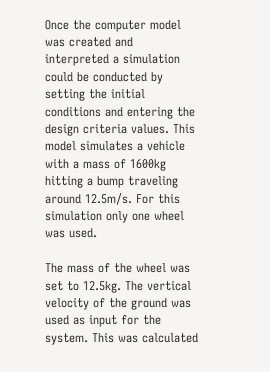Once the computer model was created and interpreted a simulation could be conducted by setting the initial conditions and entering the design criteria values. This model simulates a vehicle with a mass of 1600kg hitting a bump traveling around 12.5m/s. For this simulation only one wheel was used.

The mass of the wheel was set to 12.5kg. The vertical velocity of the ground was used as input for the system. This was calculated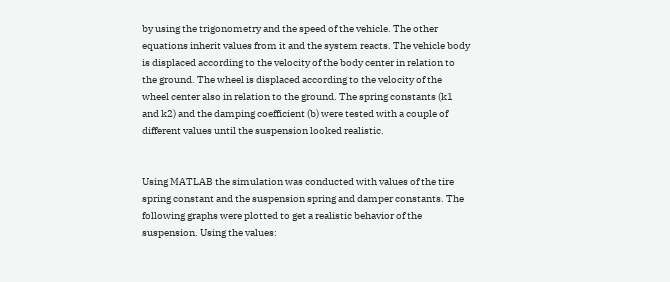by using the trigonometry and the speed of the vehicle. The other equations inherit values from it and the system reacts. The vehicle body is displaced according to the velocity of the body center in relation to the ground. The wheel is displaced according to the velocity of the wheel center also in relation to the ground. The spring constants (k1 and k2) and the damping coefficient (b) were tested with a couple of different values until the suspension looked realistic.


Using MATLAB the simulation was conducted with values of the tire spring constant and the suspension spring and damper constants. The following graphs were plotted to get a realistic behavior of the suspension. Using the values: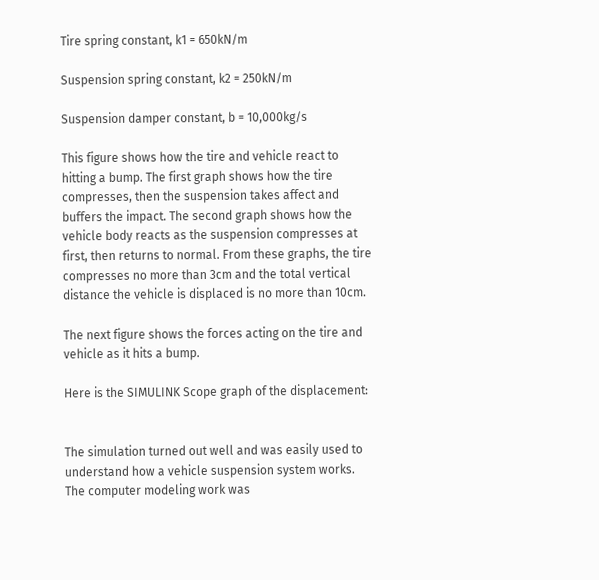Tire spring constant, k1 = 650kN/m

Suspension spring constant, k2 = 250kN/m

Suspension damper constant, b = 10,000kg/s

This figure shows how the tire and vehicle react to hitting a bump. The first graph shows how the tire compresses, then the suspension takes affect and buffers the impact. The second graph shows how the vehicle body reacts as the suspension compresses at first, then returns to normal. From these graphs, the tire compresses no more than 3cm and the total vertical distance the vehicle is displaced is no more than 10cm.

The next figure shows the forces acting on the tire and vehicle as it hits a bump.

Here is the SIMULINK Scope graph of the displacement:


The simulation turned out well and was easily used to understand how a vehicle suspension system works. The computer modeling work was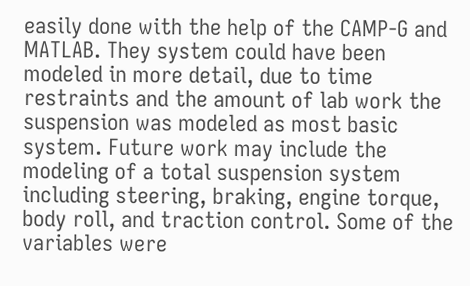easily done with the help of the CAMP-G and MATLAB. They system could have been modeled in more detail, due to time restraints and the amount of lab work the suspension was modeled as most basic system. Future work may include the modeling of a total suspension system including steering, braking, engine torque, body roll, and traction control. Some of the variables were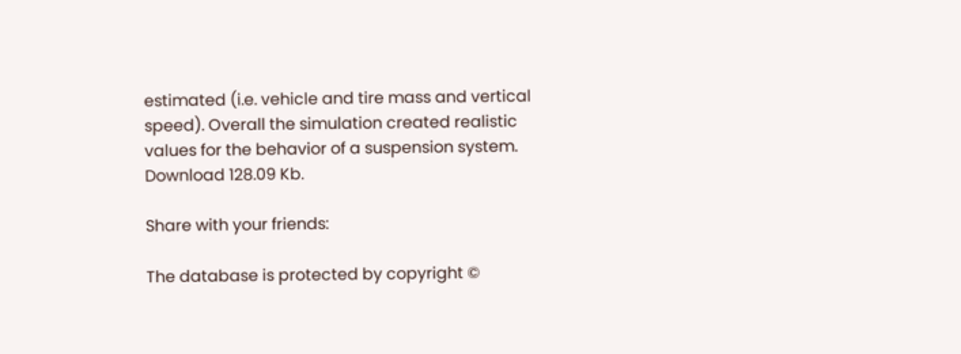estimated (i.e. vehicle and tire mass and vertical speed). Overall the simulation created realistic values for the behavior of a suspension system.
Download 128.09 Kb.

Share with your friends:

The database is protected by copyright ©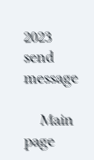2023
send message

    Main page